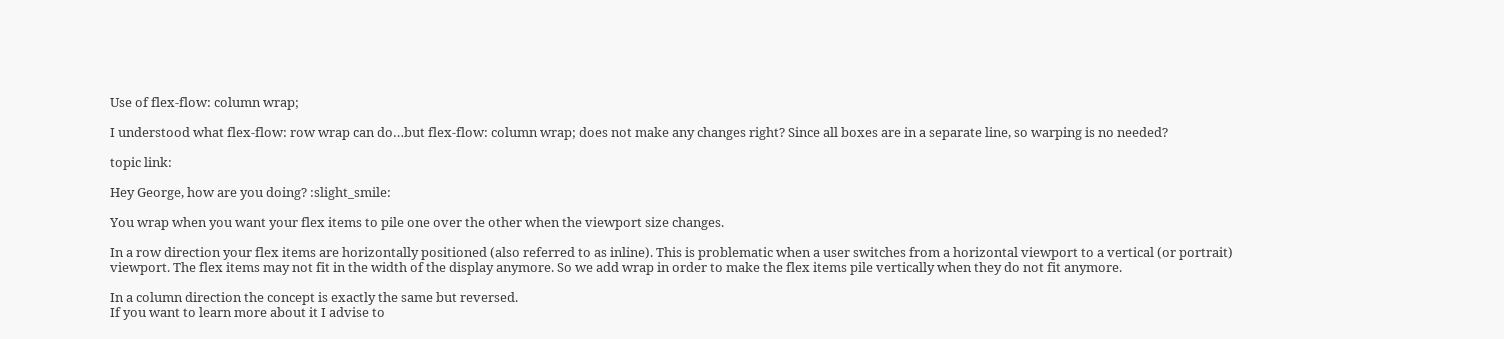Use of flex-flow: column wrap;

I understood what flex-flow: row wrap can do…but flex-flow: column wrap; does not make any changes right? Since all boxes are in a separate line, so warping is no needed?

topic link:

Hey George, how are you doing? :slight_smile:

You wrap when you want your flex items to pile one over the other when the viewport size changes.

In a row direction your flex items are horizontally positioned (also referred to as inline). This is problematic when a user switches from a horizontal viewport to a vertical (or portrait) viewport. The flex items may not fit in the width of the display anymore. So we add wrap in order to make the flex items pile vertically when they do not fit anymore.

In a column direction the concept is exactly the same but reversed.
If you want to learn more about it I advise to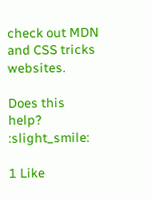check out MDN and CSS tricks websites.

Does this help? :slight_smile:

1 Like